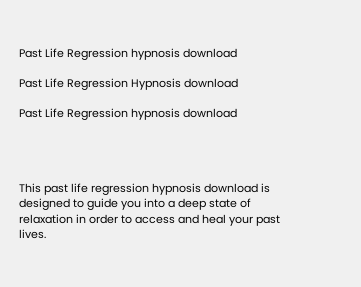Past Life Regression hypnosis download

Past Life Regression Hypnosis download

Past Life Regression hypnosis download




This past life regression hypnosis download is designed to guide you into a deep state of relaxation in order to access and heal your past lives.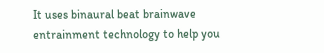It uses binaural beat brainwave entrainment technology to help you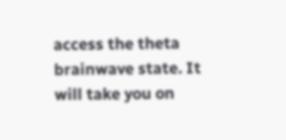access the theta brainwave state. It will take you on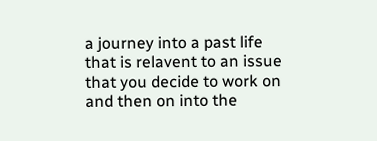a journey into a past life that is relavent to an issue that you decide to work on and then on into the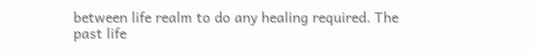between life realm to do any healing required. The past life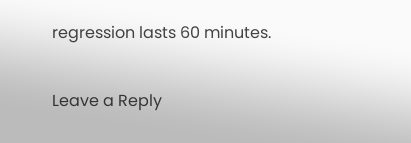regression lasts 60 minutes.

Leave a Reply